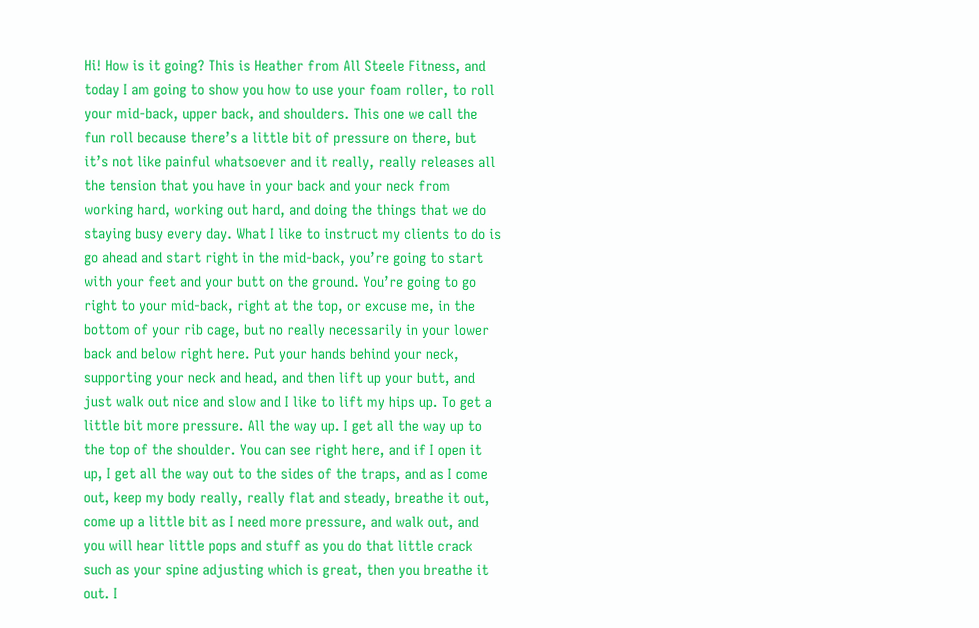Hi! How is it going? This is Heather from All Steele Fitness, and today I am going to show you how to use your foam roller, to roll your mid-back, upper back, and shoulders. This one we call the fun roll because there’s a little bit of pressure on there, but it’s not like painful whatsoever and it really, really releases all the tension that you have in your back and your neck from working hard, working out hard, and doing the things that we do staying busy every day. What I like to instruct my clients to do is go ahead and start right in the mid-back, you’re going to start with your feet and your butt on the ground. You’re going to go right to your mid-back, right at the top, or excuse me, in the bottom of your rib cage, but no really necessarily in your lower back and below right here. Put your hands behind your neck, supporting your neck and head, and then lift up your butt, and just walk out nice and slow and I like to lift my hips up. To get a little bit more pressure. All the way up. I get all the way up to the top of the shoulder. You can see right here, and if I open it up, I get all the way out to the sides of the traps, and as I come out, keep my body really, really flat and steady, breathe it out, come up a little bit as I need more pressure, and walk out, and you will hear little pops and stuff as you do that little crack such as your spine adjusting which is great, then you breathe it out. I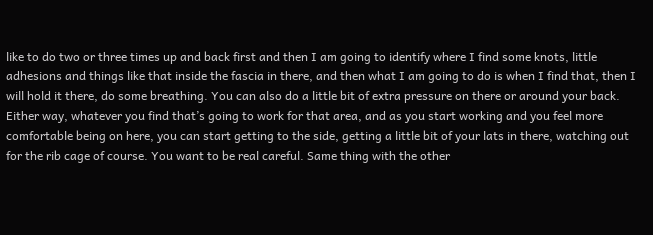like to do two or three times up and back first and then I am going to identify where I find some knots, little adhesions and things like that inside the fascia in there, and then what I am going to do is when I find that, then I will hold it there, do some breathing. You can also do a little bit of extra pressure on there or around your back. Either way, whatever you find that’s going to work for that area, and as you start working and you feel more comfortable being on here, you can start getting to the side, getting a little bit of your lats in there, watching out for the rib cage of course. You want to be real careful. Same thing with the other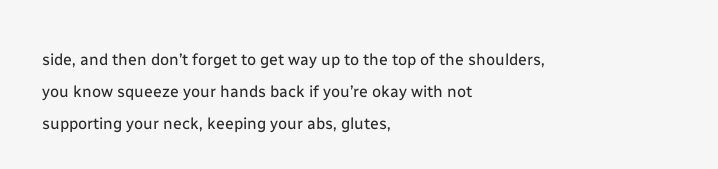side, and then don’t forget to get way up to the top of the shoulders, you know squeeze your hands back if you’re okay with not supporting your neck, keeping your abs, glutes,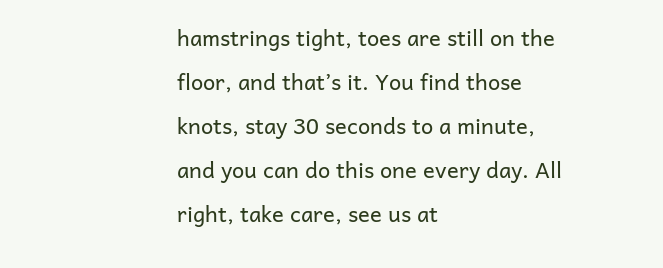hamstrings tight, toes are still on the floor, and that’s it. You find those knots, stay 30 seconds to a minute, and you can do this one every day. All right, take care, see us at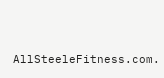AllSteeleFitness.com.